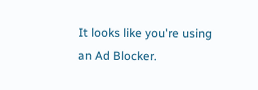It looks like you're using an Ad Blocker.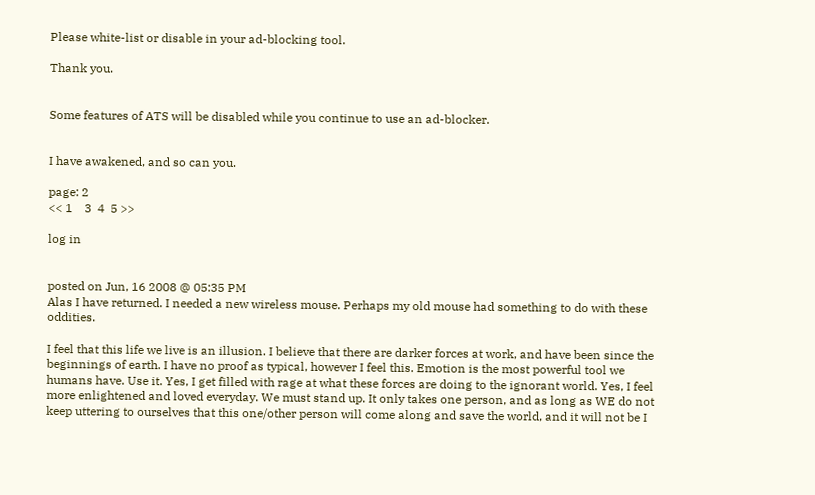Please white-list or disable in your ad-blocking tool.

Thank you.


Some features of ATS will be disabled while you continue to use an ad-blocker.


I have awakened, and so can you.

page: 2
<< 1    3  4  5 >>

log in


posted on Jun, 16 2008 @ 05:35 PM
Alas I have returned. I needed a new wireless mouse. Perhaps my old mouse had something to do with these oddities.

I feel that this life we live is an illusion. I believe that there are darker forces at work, and have been since the beginnings of earth. I have no proof as typical, however I feel this. Emotion is the most powerful tool we humans have. Use it. Yes, I get filled with rage at what these forces are doing to the ignorant world. Yes, I feel more enlightened and loved everyday. We must stand up. It only takes one person, and as long as WE do not keep uttering to ourselves that this one/other person will come along and save the world, and it will not be I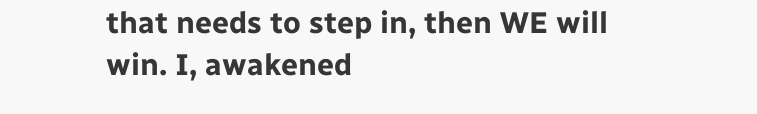that needs to step in, then WE will win. I, awakened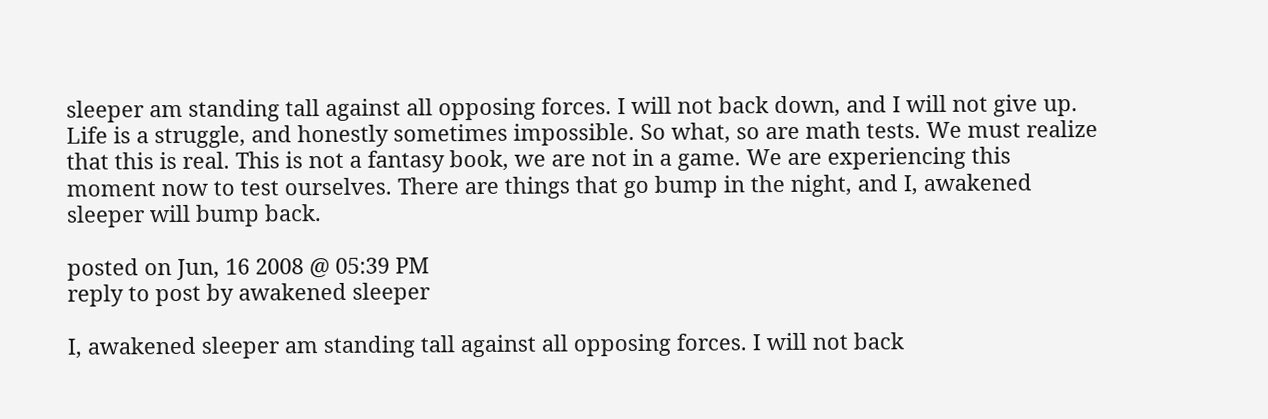sleeper am standing tall against all opposing forces. I will not back down, and I will not give up. Life is a struggle, and honestly sometimes impossible. So what, so are math tests. We must realize that this is real. This is not a fantasy book, we are not in a game. We are experiencing this moment now to test ourselves. There are things that go bump in the night, and I, awakened sleeper will bump back.

posted on Jun, 16 2008 @ 05:39 PM
reply to post by awakened sleeper

I, awakened sleeper am standing tall against all opposing forces. I will not back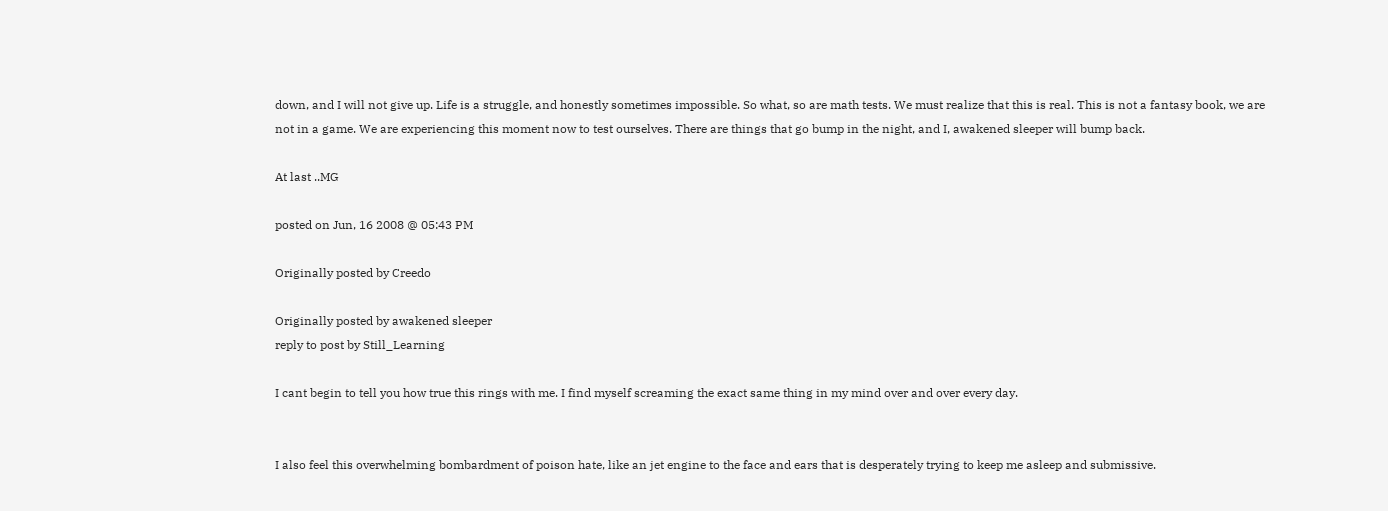down, and I will not give up. Life is a struggle, and honestly sometimes impossible. So what, so are math tests. We must realize that this is real. This is not a fantasy book, we are not in a game. We are experiencing this moment now to test ourselves. There are things that go bump in the night, and I, awakened sleeper will bump back.

At last ..MG

posted on Jun, 16 2008 @ 05:43 PM

Originally posted by Creedo

Originally posted by awakened sleeper
reply to post by Still_Learning

I cant begin to tell you how true this rings with me. I find myself screaming the exact same thing in my mind over and over every day.


I also feel this overwhelming bombardment of poison hate, like an jet engine to the face and ears that is desperately trying to keep me asleep and submissive.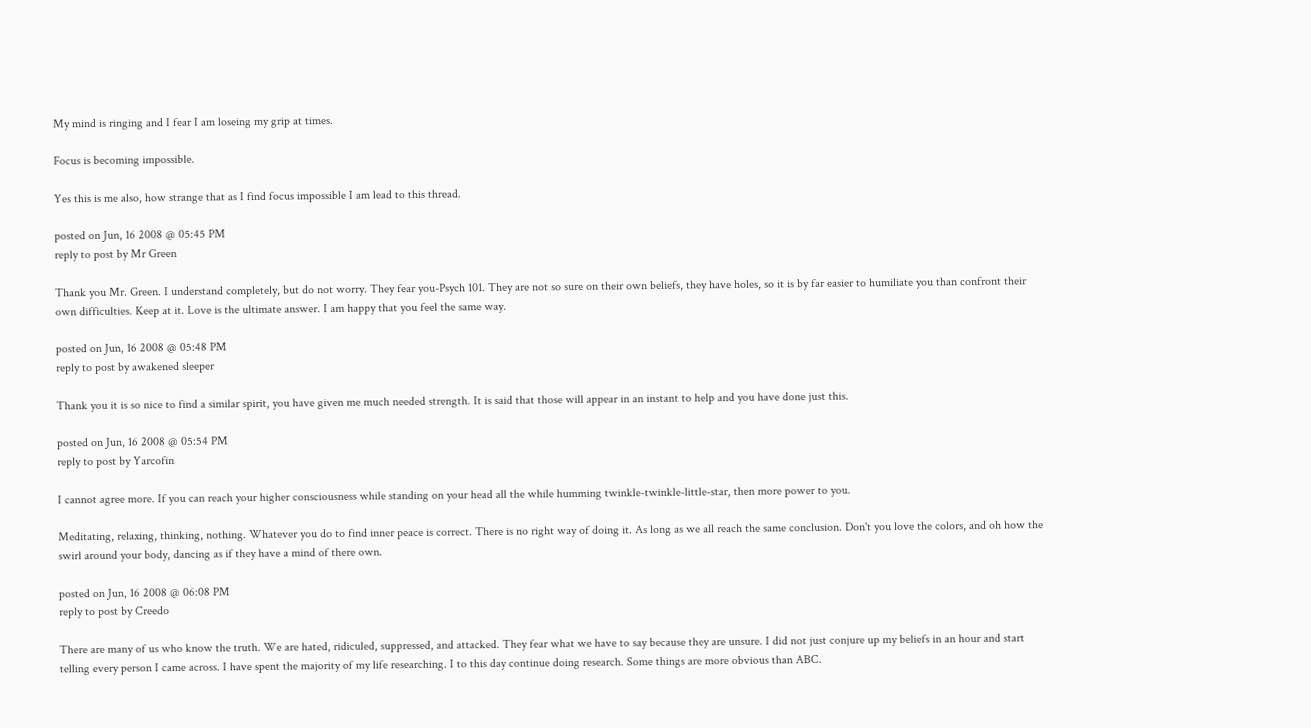My mind is ringing and I fear I am loseing my grip at times.

Focus is becoming impossible.

Yes this is me also, how strange that as I find focus impossible I am lead to this thread.

posted on Jun, 16 2008 @ 05:45 PM
reply to post by Mr Green

Thank you Mr. Green. I understand completely, but do not worry. They fear you-Psych 101. They are not so sure on their own beliefs, they have holes, so it is by far easier to humiliate you than confront their own difficulties. Keep at it. Love is the ultimate answer. I am happy that you feel the same way.

posted on Jun, 16 2008 @ 05:48 PM
reply to post by awakened sleeper

Thank you it is so nice to find a similar spirit, you have given me much needed strength. It is said that those will appear in an instant to help and you have done just this.

posted on Jun, 16 2008 @ 05:54 PM
reply to post by Yarcofin

I cannot agree more. If you can reach your higher consciousness while standing on your head all the while humming twinkle-twinkle-little-star, then more power to you.

Meditating, relaxing, thinking, nothing. Whatever you do to find inner peace is correct. There is no right way of doing it. As long as we all reach the same conclusion. Don't you love the colors, and oh how the swirl around your body, dancing as if they have a mind of there own.

posted on Jun, 16 2008 @ 06:08 PM
reply to post by Creedo

There are many of us who know the truth. We are hated, ridiculed, suppressed, and attacked. They fear what we have to say because they are unsure. I did not just conjure up my beliefs in an hour and start telling every person I came across. I have spent the majority of my life researching. I to this day continue doing research. Some things are more obvious than ABC.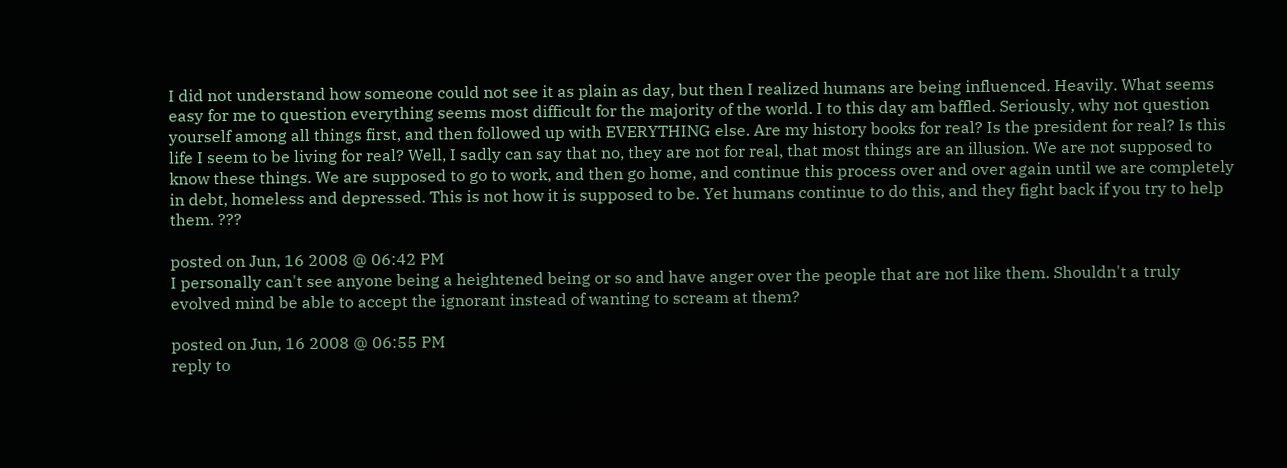I did not understand how someone could not see it as plain as day, but then I realized humans are being influenced. Heavily. What seems easy for me to question everything seems most difficult for the majority of the world. I to this day am baffled. Seriously, why not question yourself among all things first, and then followed up with EVERYTHING else. Are my history books for real? Is the president for real? Is this life I seem to be living for real? Well, I sadly can say that no, they are not for real, that most things are an illusion. We are not supposed to know these things. We are supposed to go to work, and then go home, and continue this process over and over again until we are completely in debt, homeless and depressed. This is not how it is supposed to be. Yet humans continue to do this, and they fight back if you try to help them. ???

posted on Jun, 16 2008 @ 06:42 PM
I personally can't see anyone being a heightened being or so and have anger over the people that are not like them. Shouldn't a truly evolved mind be able to accept the ignorant instead of wanting to scream at them?

posted on Jun, 16 2008 @ 06:55 PM
reply to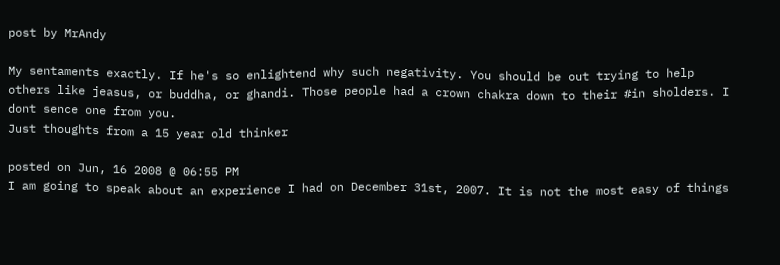post by MrAndy

My sentaments exactly. If he's so enlightend why such negativity. You should be out trying to help others like jeasus, or buddha, or ghandi. Those people had a crown chakra down to their #in sholders. I dont sence one from you.
Just thoughts from a 15 year old thinker

posted on Jun, 16 2008 @ 06:55 PM
I am going to speak about an experience I had on December 31st, 2007. It is not the most easy of things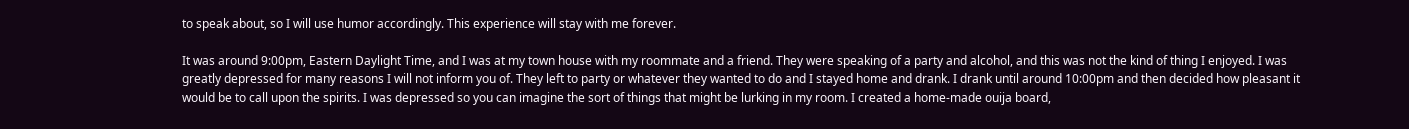to speak about, so I will use humor accordingly. This experience will stay with me forever.

It was around 9:00pm, Eastern Daylight Time, and I was at my town house with my roommate and a friend. They were speaking of a party and alcohol, and this was not the kind of thing I enjoyed. I was greatly depressed for many reasons I will not inform you of. They left to party or whatever they wanted to do and I stayed home and drank. I drank until around 10:00pm and then decided how pleasant it would be to call upon the spirits. I was depressed so you can imagine the sort of things that might be lurking in my room. I created a home-made ouija board,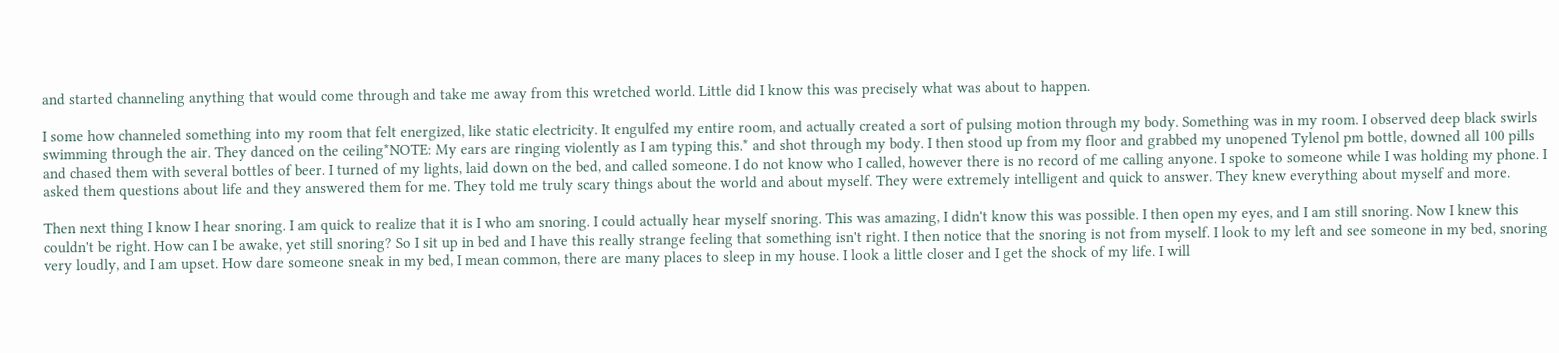and started channeling anything that would come through and take me away from this wretched world. Little did I know this was precisely what was about to happen.

I some how channeled something into my room that felt energized, like static electricity. It engulfed my entire room, and actually created a sort of pulsing motion through my body. Something was in my room. I observed deep black swirls swimming through the air. They danced on the ceiling*NOTE: My ears are ringing violently as I am typing this.* and shot through my body. I then stood up from my floor and grabbed my unopened Tylenol pm bottle, downed all 100 pills and chased them with several bottles of beer. I turned of my lights, laid down on the bed, and called someone. I do not know who I called, however there is no record of me calling anyone. I spoke to someone while I was holding my phone. I asked them questions about life and they answered them for me. They told me truly scary things about the world and about myself. They were extremely intelligent and quick to answer. They knew everything about myself and more.

Then next thing I know I hear snoring. I am quick to realize that it is I who am snoring. I could actually hear myself snoring. This was amazing, I didn't know this was possible. I then open my eyes, and I am still snoring. Now I knew this couldn't be right. How can I be awake, yet still snoring? So I sit up in bed and I have this really strange feeling that something isn't right. I then notice that the snoring is not from myself. I look to my left and see someone in my bed, snoring very loudly, and I am upset. How dare someone sneak in my bed, I mean common, there are many places to sleep in my house. I look a little closer and I get the shock of my life. I will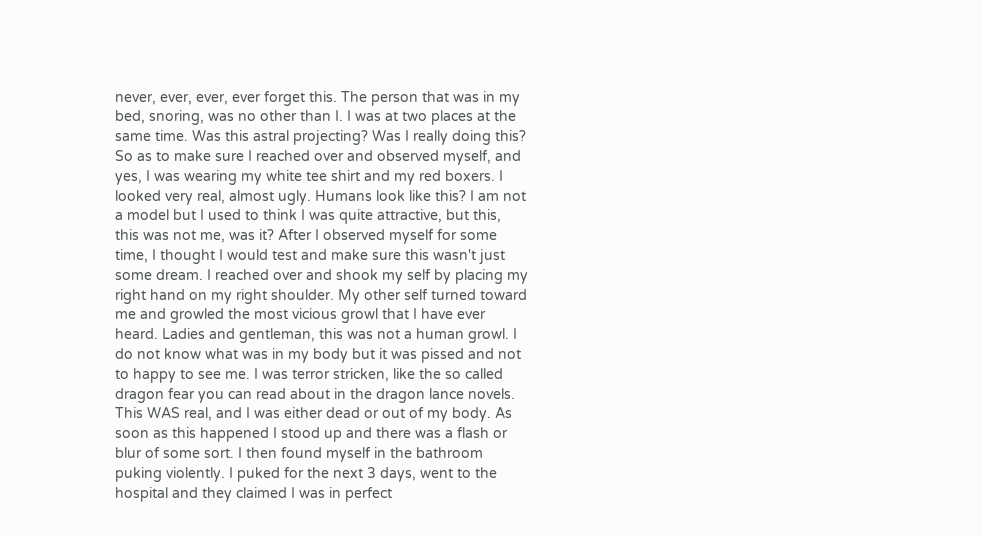never, ever, ever, ever forget this. The person that was in my bed, snoring, was no other than I. I was at two places at the same time. Was this astral projecting? Was I really doing this? So as to make sure I reached over and observed myself, and yes, I was wearing my white tee shirt and my red boxers. I looked very real, almost ugly. Humans look like this? I am not a model but I used to think I was quite attractive, but this, this was not me, was it? After I observed myself for some time, I thought I would test and make sure this wasn't just some dream. I reached over and shook my self by placing my right hand on my right shoulder. My other self turned toward me and growled the most vicious growl that I have ever heard. Ladies and gentleman, this was not a human growl. I do not know what was in my body but it was pissed and not to happy to see me. I was terror stricken, like the so called dragon fear you can read about in the dragon lance novels. This WAS real, and I was either dead or out of my body. As soon as this happened I stood up and there was a flash or blur of some sort. I then found myself in the bathroom puking violently. I puked for the next 3 days, went to the hospital and they claimed I was in perfect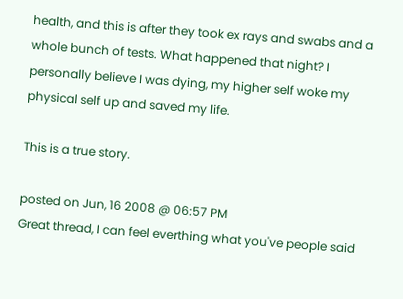health, and this is after they took ex rays and swabs and a whole bunch of tests. What happened that night? I personally believe I was dying, my higher self woke my physical self up and saved my life.

This is a true story.

posted on Jun, 16 2008 @ 06:57 PM
Great thread, I can feel everthing what you've people said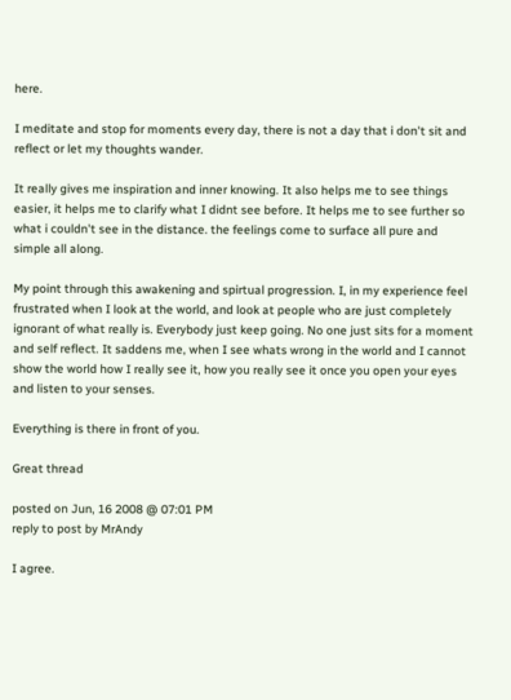here.

I meditate and stop for moments every day, there is not a day that i don't sit and reflect or let my thoughts wander.

It really gives me inspiration and inner knowing. It also helps me to see things easier, it helps me to clarify what I didnt see before. It helps me to see further so what i couldn't see in the distance. the feelings come to surface all pure and simple all along.

My point through this awakening and spirtual progression. I, in my experience feel frustrated when I look at the world, and look at people who are just completely ignorant of what really is. Everybody just keep going. No one just sits for a moment and self reflect. It saddens me, when I see whats wrong in the world and I cannot show the world how I really see it, how you really see it once you open your eyes and listen to your senses.

Everything is there in front of you.

Great thread

posted on Jun, 16 2008 @ 07:01 PM
reply to post by MrAndy

I agree.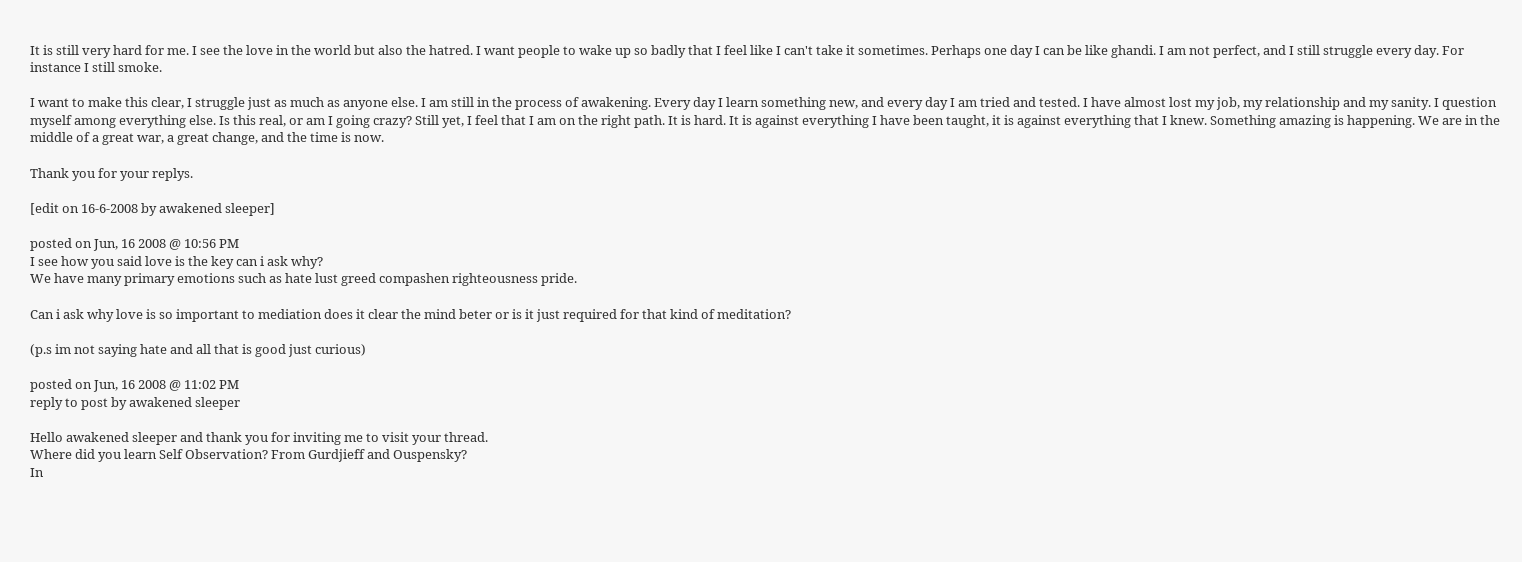It is still very hard for me. I see the love in the world but also the hatred. I want people to wake up so badly that I feel like I can't take it sometimes. Perhaps one day I can be like ghandi. I am not perfect, and I still struggle every day. For instance I still smoke.

I want to make this clear, I struggle just as much as anyone else. I am still in the process of awakening. Every day I learn something new, and every day I am tried and tested. I have almost lost my job, my relationship and my sanity. I question myself among everything else. Is this real, or am I going crazy? Still yet, I feel that I am on the right path. It is hard. It is against everything I have been taught, it is against everything that I knew. Something amazing is happening. We are in the middle of a great war, a great change, and the time is now.

Thank you for your replys.

[edit on 16-6-2008 by awakened sleeper]

posted on Jun, 16 2008 @ 10:56 PM
I see how you said love is the key can i ask why?
We have many primary emotions such as hate lust greed compashen righteousness pride.

Can i ask why love is so important to mediation does it clear the mind beter or is it just required for that kind of meditation?

(p.s im not saying hate and all that is good just curious)

posted on Jun, 16 2008 @ 11:02 PM
reply to post by awakened sleeper

Hello awakened sleeper and thank you for inviting me to visit your thread.
Where did you learn Self Observation? From Gurdjieff and Ouspensky?
In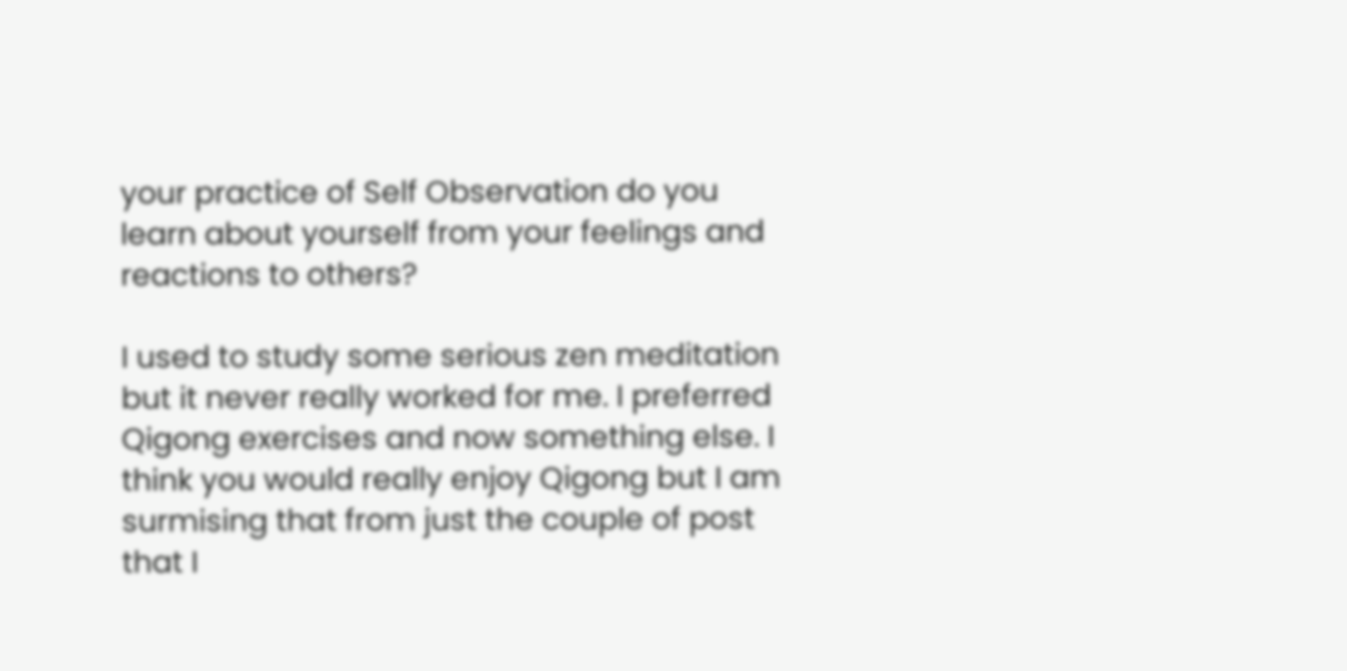your practice of Self Observation do you learn about yourself from your feelings and reactions to others?

I used to study some serious zen meditation but it never really worked for me. I preferred
Qigong exercises and now something else. I think you would really enjoy Qigong but I am surmising that from just the couple of post that I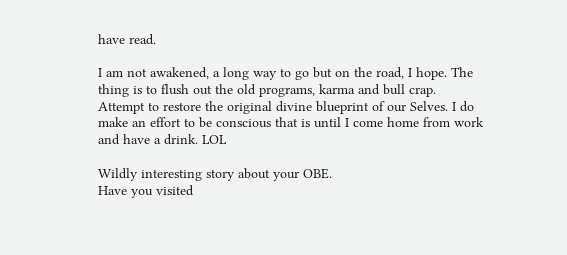have read.

I am not awakened, a long way to go but on the road, I hope. The thing is to flush out the old programs, karma and bull crap. Attempt to restore the original divine blueprint of our Selves. I do make an effort to be conscious that is until I come home from work and have a drink. LOL

Wildly interesting story about your OBE.
Have you visited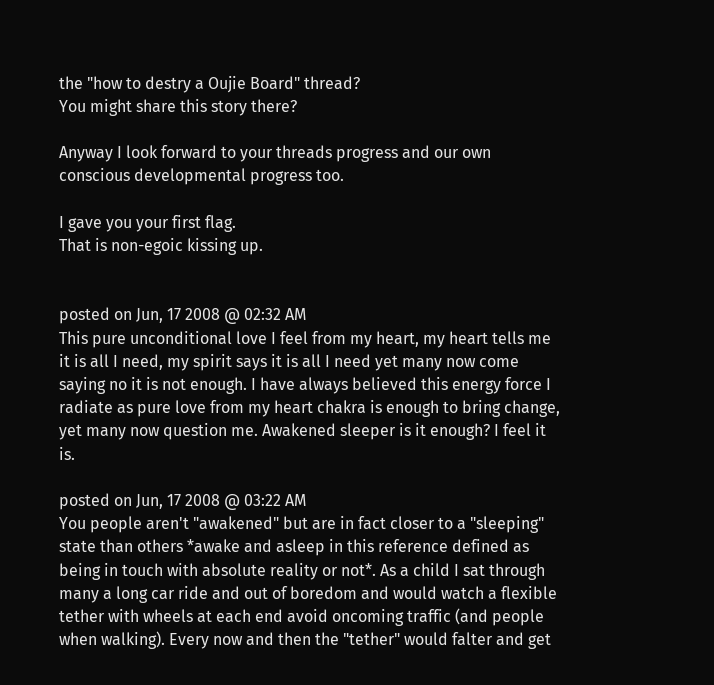the "how to destry a Oujie Board" thread?
You might share this story there?

Anyway I look forward to your threads progress and our own conscious developmental progress too.

I gave you your first flag.
That is non-egoic kissing up.


posted on Jun, 17 2008 @ 02:32 AM
This pure unconditional love I feel from my heart, my heart tells me it is all I need, my spirit says it is all I need yet many now come saying no it is not enough. I have always believed this energy force I radiate as pure love from my heart chakra is enough to bring change, yet many now question me. Awakened sleeper is it enough? I feel it is.

posted on Jun, 17 2008 @ 03:22 AM
You people aren't "awakened" but are in fact closer to a "sleeping" state than others *awake and asleep in this reference defined as being in touch with absolute reality or not*. As a child I sat through many a long car ride and out of boredom and would watch a flexible tether with wheels at each end avoid oncoming traffic (and people when walking). Every now and then the "tether" would falter and get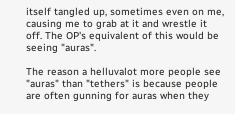itself tangled up, sometimes even on me, causing me to grab at it and wrestle it off. The OP's equivalent of this would be seeing "auras".

The reason a helluvalot more people see "auras" than "tethers" is because people are often gunning for auras when they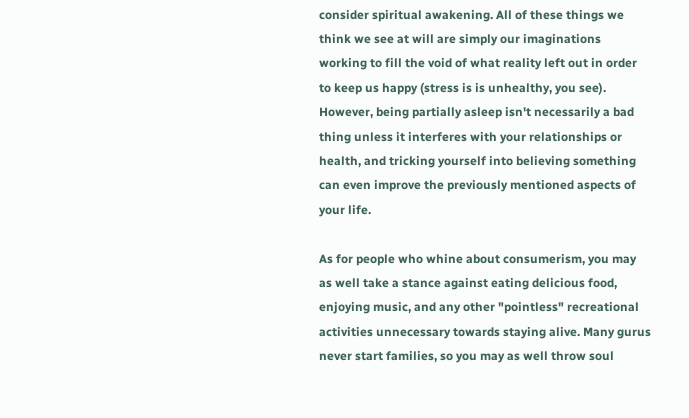consider spiritual awakening. All of these things we think we see at will are simply our imaginations working to fill the void of what reality left out in order to keep us happy (stress is is unhealthy, you see). However, being partially asleep isn't necessarily a bad thing unless it interferes with your relationships or health, and tricking yourself into believing something can even improve the previously mentioned aspects of your life.

As for people who whine about consumerism, you may as well take a stance against eating delicious food, enjoying music, and any other "pointless" recreational activities unnecessary towards staying alive. Many gurus never start families, so you may as well throw soul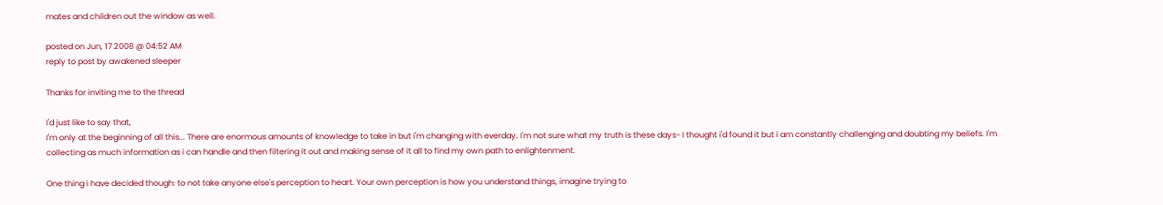mates and children out the window as well.

posted on Jun, 17 2008 @ 04:52 AM
reply to post by awakened sleeper

Thanks for inviting me to the thread

I'd just like to say that,
I'm only at the beginning of all this... There are enormous amounts of knowledge to take in but i'm changing with everday. I'm not sure what my truth is these days- I thought i'd found it but i am constantly challenging and doubting my beliefs. I'm collecting as much information as i can handle and then filtering it out and making sense of it all to find my own path to enlightenment.

One thing i have decided though: to not take anyone else's perception to heart. Your own perception is how you understand things, imagine trying to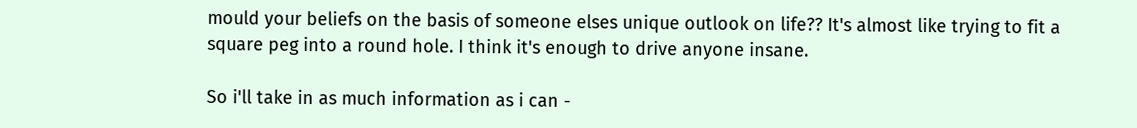mould your beliefs on the basis of someone elses unique outlook on life?? It's almost like trying to fit a square peg into a round hole. I think it's enough to drive anyone insane.

So i'll take in as much information as i can -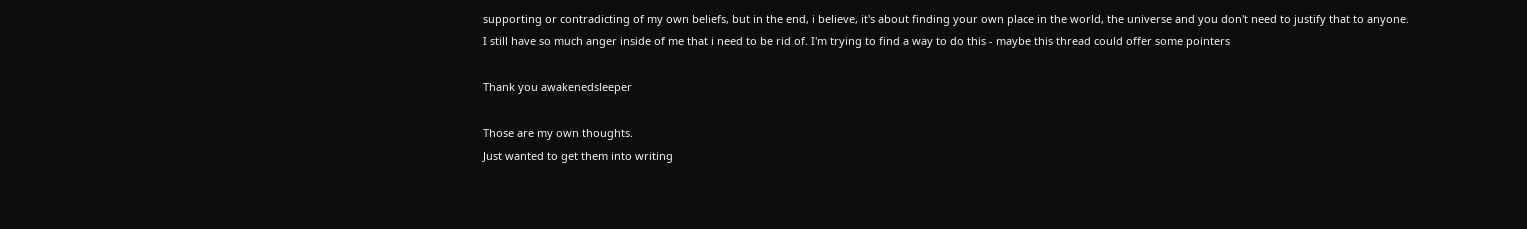supporting or contradicting of my own beliefs, but in the end, i believe, it's about finding your own place in the world, the universe and you don't need to justify that to anyone.
I still have so much anger inside of me that i need to be rid of. I'm trying to find a way to do this - maybe this thread could offer some pointers

Thank you awakenedsleeper

Those are my own thoughts.
Just wanted to get them into writing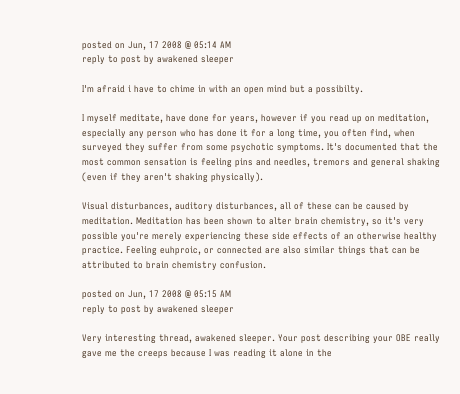posted on Jun, 17 2008 @ 05:14 AM
reply to post by awakened sleeper

I'm afraid i have to chime in with an open mind but a possibilty.

I myself meditate, have done for years, however if you read up on meditation, especially any person who has done it for a long time, you often find, when surveyed they suffer from some psychotic symptoms. It's documented that the most common sensation is feeling pins and needles, tremors and general shaking (even if they aren't shaking physically).

Visual disturbances, auditory disturbances, all of these can be caused by meditation. Meditation has been shown to alter brain chemistry, so it's very possible you're merely experiencing these side effects of an otherwise healthy practice. Feeling euhproic, or connected are also similar things that can be attributed to brain chemistry confusion.

posted on Jun, 17 2008 @ 05:15 AM
reply to post by awakened sleeper

Very interesting thread, awakened sleeper. Your post describing your OBE really gave me the creeps because I was reading it alone in the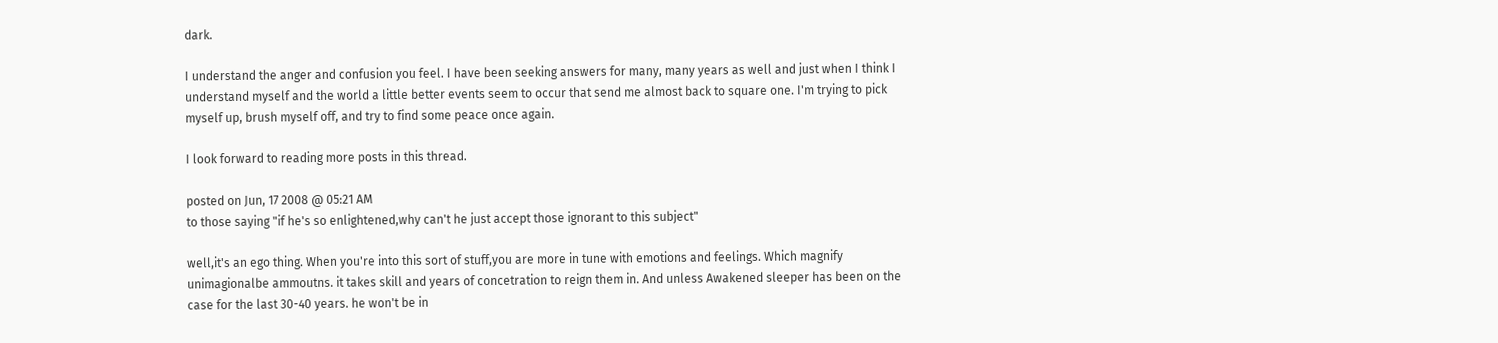dark.

I understand the anger and confusion you feel. I have been seeking answers for many, many years as well and just when I think I understand myself and the world a little better events seem to occur that send me almost back to square one. I'm trying to pick myself up, brush myself off, and try to find some peace once again.

I look forward to reading more posts in this thread.

posted on Jun, 17 2008 @ 05:21 AM
to those saying "if he's so enlightened,why can't he just accept those ignorant to this subject"

well,it's an ego thing. When you're into this sort of stuff,you are more in tune with emotions and feelings. Which magnify unimagionalbe ammoutns. it takes skill and years of concetration to reign them in. And unless Awakened sleeper has been on the case for the last 30-40 years. he won't be in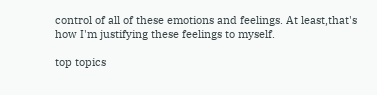control of all of these emotions and feelings. At least,that's how I'm justifying these feelings to myself.

top topics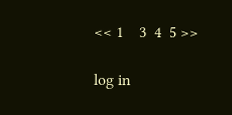<< 1    3  4  5 >>

log in